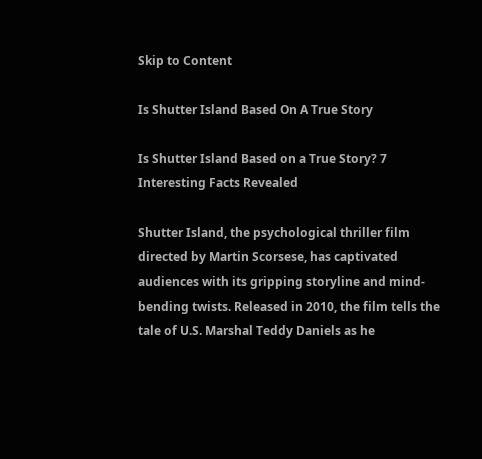Skip to Content

Is Shutter Island Based On A True Story

Is Shutter Island Based on a True Story? 7 Interesting Facts Revealed

Shutter Island, the psychological thriller film directed by Martin Scorsese, has captivated audiences with its gripping storyline and mind-bending twists. Released in 2010, the film tells the tale of U.S. Marshal Teddy Daniels as he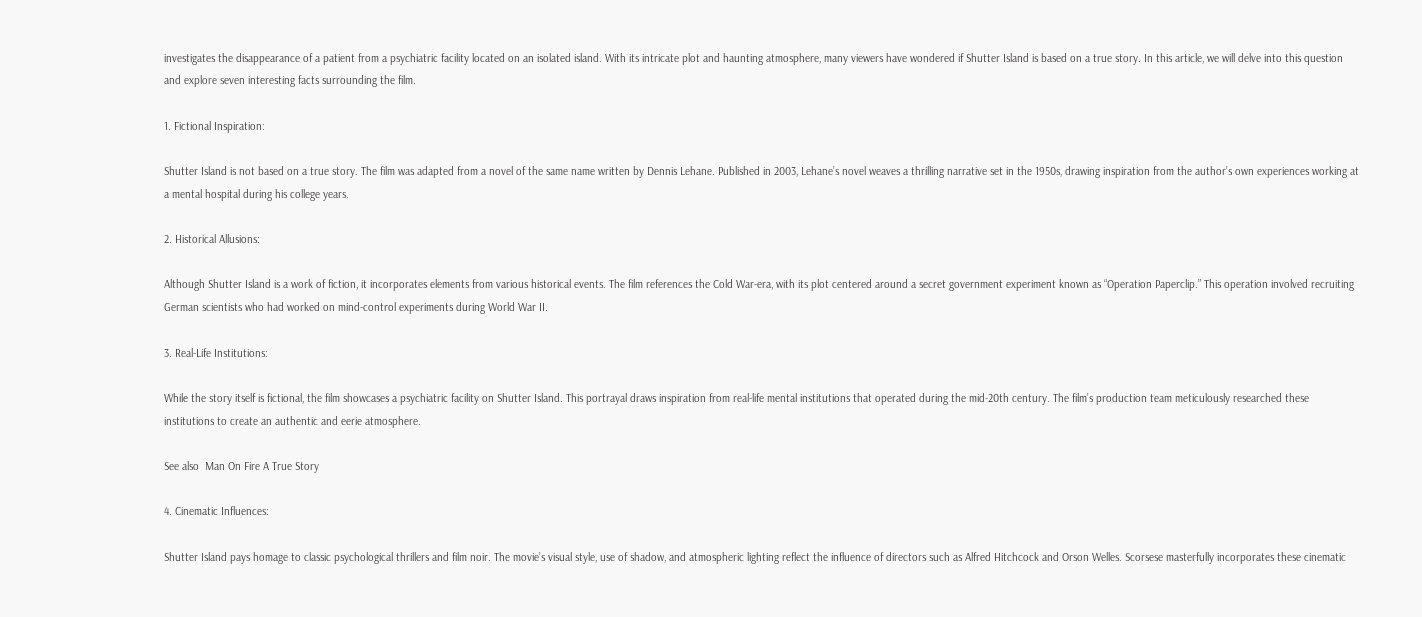investigates the disappearance of a patient from a psychiatric facility located on an isolated island. With its intricate plot and haunting atmosphere, many viewers have wondered if Shutter Island is based on a true story. In this article, we will delve into this question and explore seven interesting facts surrounding the film.

1. Fictional Inspiration:

Shutter Island is not based on a true story. The film was adapted from a novel of the same name written by Dennis Lehane. Published in 2003, Lehane’s novel weaves a thrilling narrative set in the 1950s, drawing inspiration from the author’s own experiences working at a mental hospital during his college years.

2. Historical Allusions:

Although Shutter Island is a work of fiction, it incorporates elements from various historical events. The film references the Cold War-era, with its plot centered around a secret government experiment known as “Operation Paperclip.” This operation involved recruiting German scientists who had worked on mind-control experiments during World War II.

3. Real-Life Institutions:

While the story itself is fictional, the film showcases a psychiatric facility on Shutter Island. This portrayal draws inspiration from real-life mental institutions that operated during the mid-20th century. The film’s production team meticulously researched these institutions to create an authentic and eerie atmosphere.

See also  Man On Fire A True Story

4. Cinematic Influences:

Shutter Island pays homage to classic psychological thrillers and film noir. The movie’s visual style, use of shadow, and atmospheric lighting reflect the influence of directors such as Alfred Hitchcock and Orson Welles. Scorsese masterfully incorporates these cinematic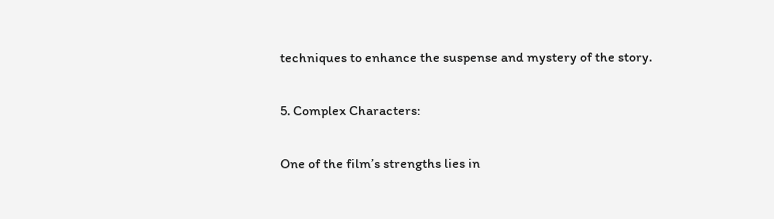techniques to enhance the suspense and mystery of the story.

5. Complex Characters:

One of the film’s strengths lies in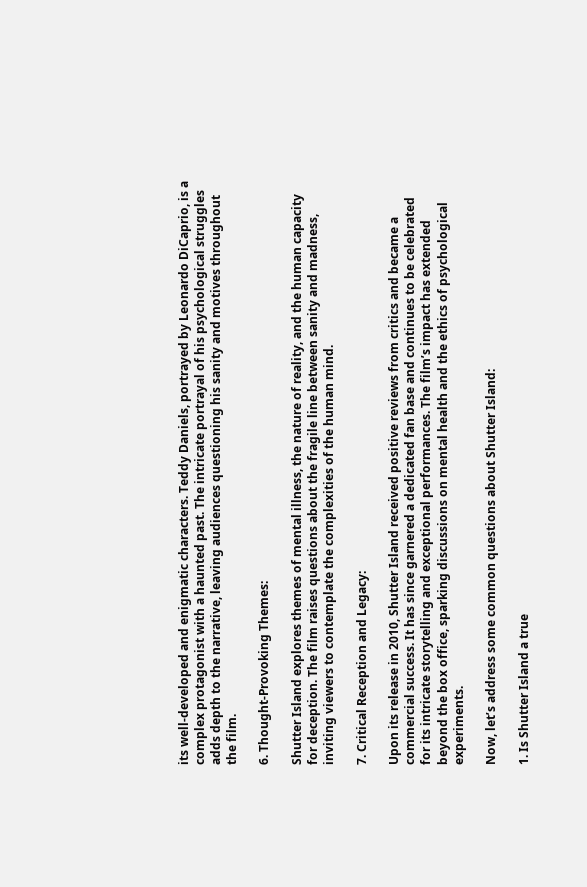its well-developed and enigmatic characters. Teddy Daniels, portrayed by Leonardo DiCaprio, is a complex protagonist with a haunted past. The intricate portrayal of his psychological struggles adds depth to the narrative, leaving audiences questioning his sanity and motives throughout the film.

6. Thought-Provoking Themes:

Shutter Island explores themes of mental illness, the nature of reality, and the human capacity for deception. The film raises questions about the fragile line between sanity and madness, inviting viewers to contemplate the complexities of the human mind.

7. Critical Reception and Legacy:

Upon its release in 2010, Shutter Island received positive reviews from critics and became a commercial success. It has since garnered a dedicated fan base and continues to be celebrated for its intricate storytelling and exceptional performances. The film’s impact has extended beyond the box office, sparking discussions on mental health and the ethics of psychological experiments.

Now, let’s address some common questions about Shutter Island:

1. Is Shutter Island a true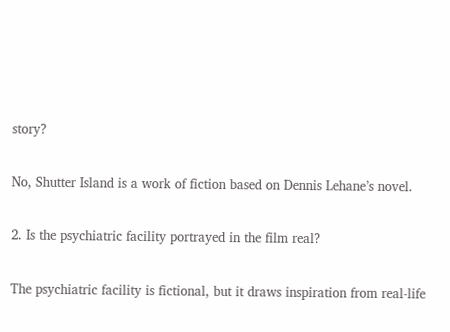story?

No, Shutter Island is a work of fiction based on Dennis Lehane’s novel.

2. Is the psychiatric facility portrayed in the film real?

The psychiatric facility is fictional, but it draws inspiration from real-life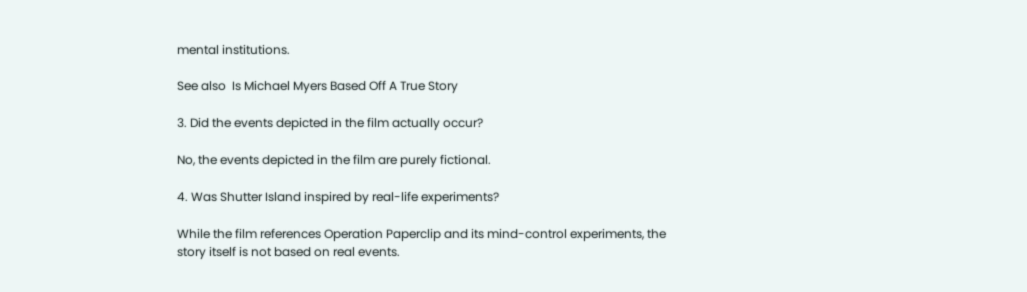mental institutions.

See also  Is Michael Myers Based Off A True Story

3. Did the events depicted in the film actually occur?

No, the events depicted in the film are purely fictional.

4. Was Shutter Island inspired by real-life experiments?

While the film references Operation Paperclip and its mind-control experiments, the story itself is not based on real events.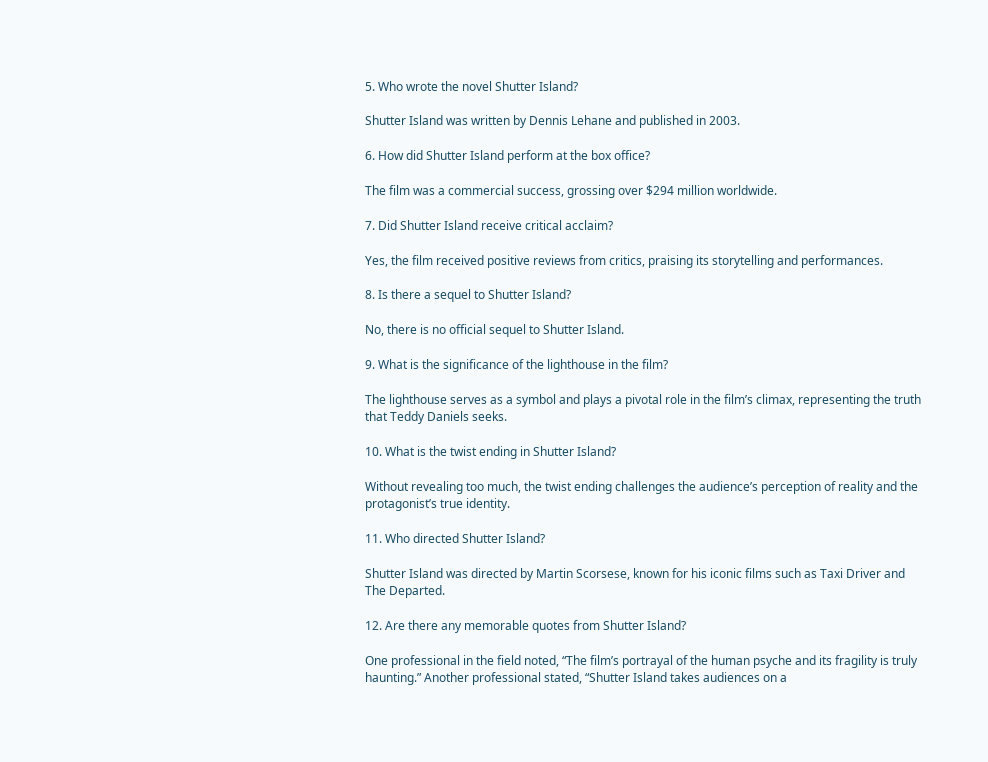5. Who wrote the novel Shutter Island?

Shutter Island was written by Dennis Lehane and published in 2003.

6. How did Shutter Island perform at the box office?

The film was a commercial success, grossing over $294 million worldwide.

7. Did Shutter Island receive critical acclaim?

Yes, the film received positive reviews from critics, praising its storytelling and performances.

8. Is there a sequel to Shutter Island?

No, there is no official sequel to Shutter Island.

9. What is the significance of the lighthouse in the film?

The lighthouse serves as a symbol and plays a pivotal role in the film’s climax, representing the truth that Teddy Daniels seeks.

10. What is the twist ending in Shutter Island?

Without revealing too much, the twist ending challenges the audience’s perception of reality and the protagonist’s true identity.

11. Who directed Shutter Island?

Shutter Island was directed by Martin Scorsese, known for his iconic films such as Taxi Driver and The Departed.

12. Are there any memorable quotes from Shutter Island?

One professional in the field noted, “The film’s portrayal of the human psyche and its fragility is truly haunting.” Another professional stated, “Shutter Island takes audiences on a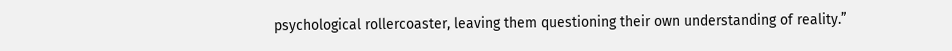psychological rollercoaster, leaving them questioning their own understanding of reality.”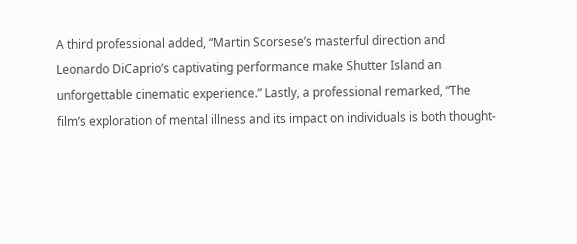A third professional added, “Martin Scorsese’s masterful direction and Leonardo DiCaprio’s captivating performance make Shutter Island an unforgettable cinematic experience.” Lastly, a professional remarked, “The film’s exploration of mental illness and its impact on individuals is both thought-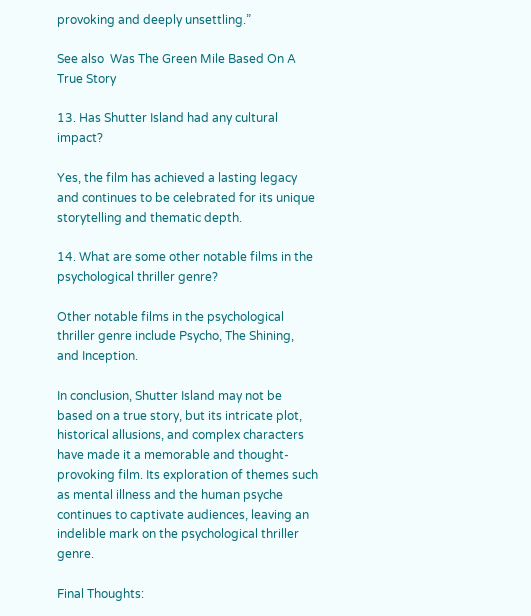provoking and deeply unsettling.”

See also  Was The Green Mile Based On A True Story

13. Has Shutter Island had any cultural impact?

Yes, the film has achieved a lasting legacy and continues to be celebrated for its unique storytelling and thematic depth.

14. What are some other notable films in the psychological thriller genre?

Other notable films in the psychological thriller genre include Psycho, The Shining, and Inception.

In conclusion, Shutter Island may not be based on a true story, but its intricate plot, historical allusions, and complex characters have made it a memorable and thought-provoking film. Its exploration of themes such as mental illness and the human psyche continues to captivate audiences, leaving an indelible mark on the psychological thriller genre.

Final Thoughts: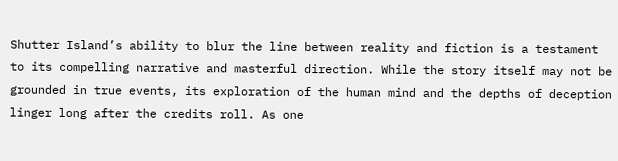Shutter Island’s ability to blur the line between reality and fiction is a testament to its compelling narrative and masterful direction. While the story itself may not be grounded in true events, its exploration of the human mind and the depths of deception linger long after the credits roll. As one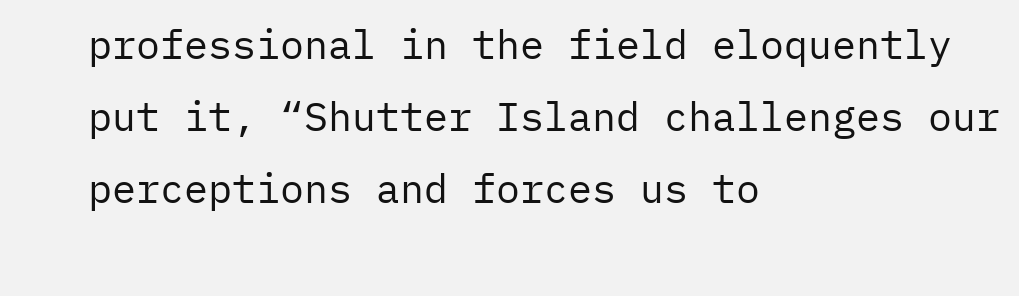professional in the field eloquently put it, “Shutter Island challenges our perceptions and forces us to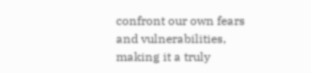confront our own fears and vulnerabilities, making it a truly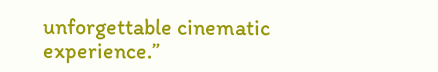unforgettable cinematic experience.”